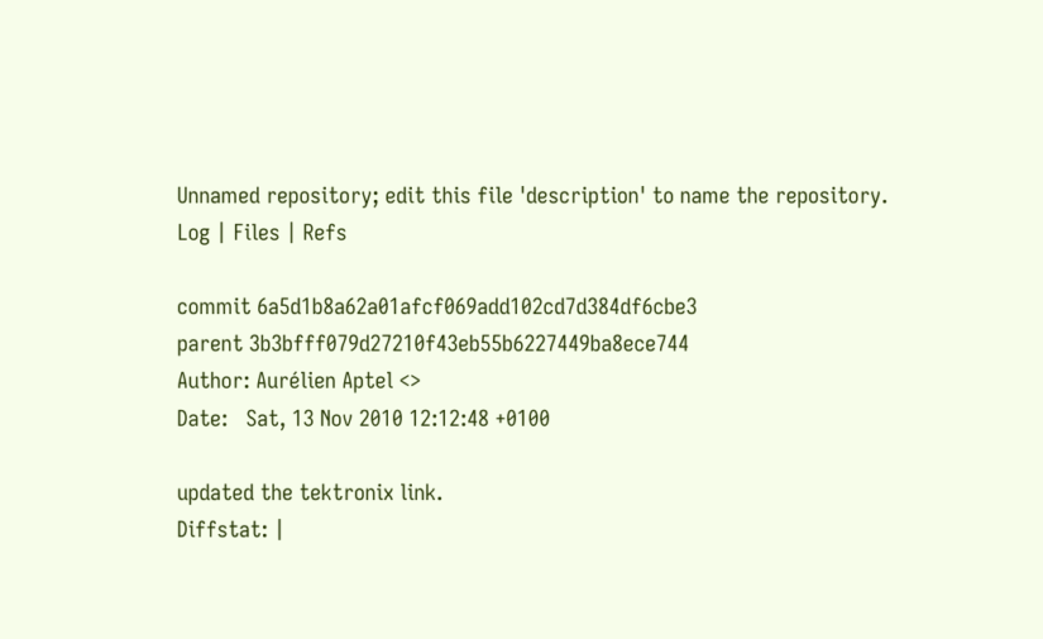Unnamed repository; edit this file 'description' to name the repository.
Log | Files | Refs

commit 6a5d1b8a62a01afcf069add102cd7d384df6cbe3
parent 3b3bfff079d27210f43eb55b6227449ba8ece744
Author: Aurélien Aptel <>
Date:   Sat, 13 Nov 2010 12:12:48 +0100

updated the tektronix link.
Diffstat: |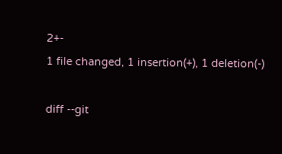2+-
1 file changed, 1 insertion(+), 1 deletion(-)

diff --git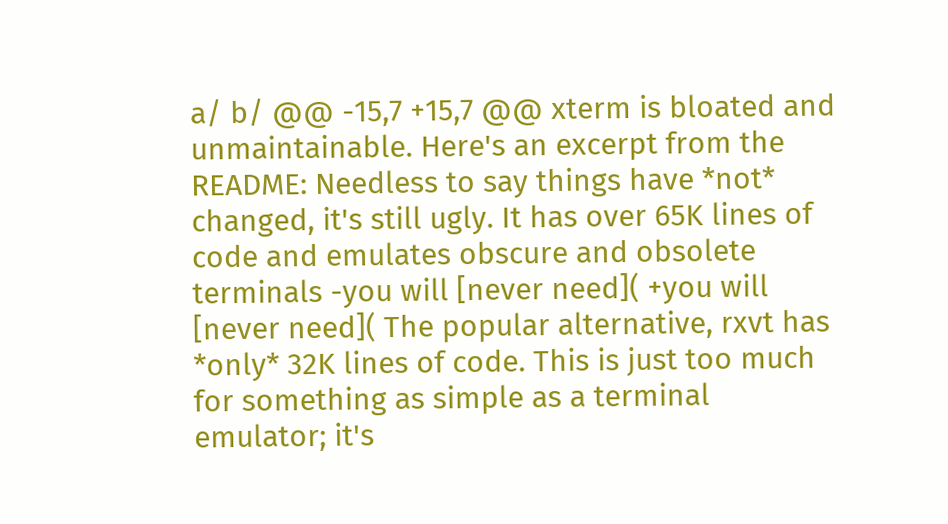a/ b/ @@ -15,7 +15,7 @@ xterm is bloated and unmaintainable. Here's an excerpt from the README: Needless to say things have *not* changed, it's still ugly. It has over 65K lines of code and emulates obscure and obsolete terminals -you will [never need]( +you will [never need]( The popular alternative, rxvt has *only* 32K lines of code. This is just too much for something as simple as a terminal emulator; it's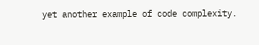yet another example of code complexity.